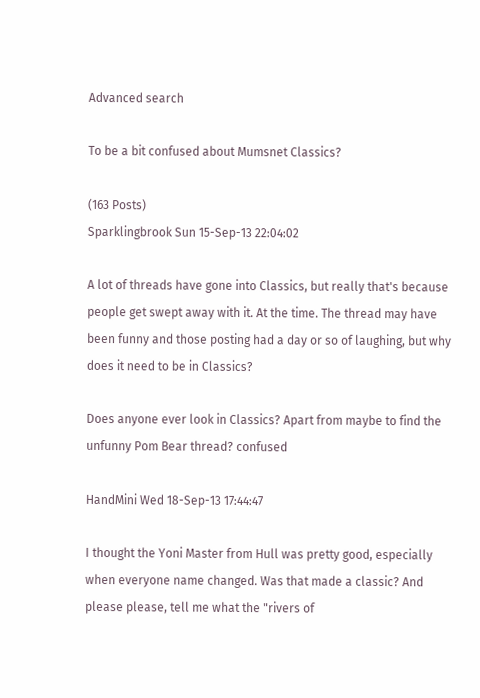Advanced search

To be a bit confused about Mumsnet Classics?

(163 Posts)
Sparklingbrook Sun 15-Sep-13 22:04:02

A lot of threads have gone into Classics, but really that's because people get swept away with it. At the time. The thread may have been funny and those posting had a day or so of laughing, but why does it need to be in Classics?

Does anyone ever look in Classics? Apart from maybe to find the unfunny Pom Bear thread? confused

HandMini Wed 18-Sep-13 17:44:47

I thought the Yoni Master from Hull was pretty good, especially when everyone name changed. Was that made a classic? And please please, tell me what the "rivers of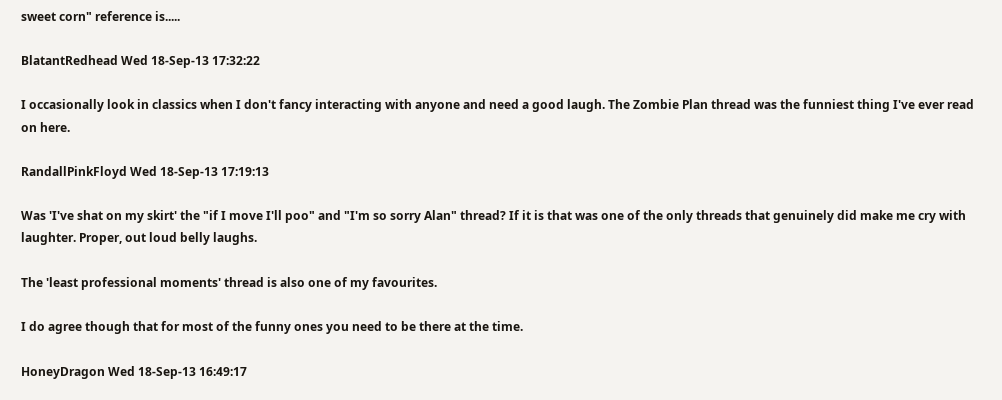sweet corn" reference is.....

BlatantRedhead Wed 18-Sep-13 17:32:22

I occasionally look in classics when I don't fancy interacting with anyone and need a good laugh. The Zombie Plan thread was the funniest thing I've ever read on here.

RandallPinkFloyd Wed 18-Sep-13 17:19:13

Was 'I've shat on my skirt' the "if I move I'll poo" and "I'm so sorry Alan" thread? If it is that was one of the only threads that genuinely did make me cry with laughter. Proper, out loud belly laughs.

The 'least professional moments' thread is also one of my favourites.

I do agree though that for most of the funny ones you need to be there at the time.

HoneyDragon Wed 18-Sep-13 16:49:17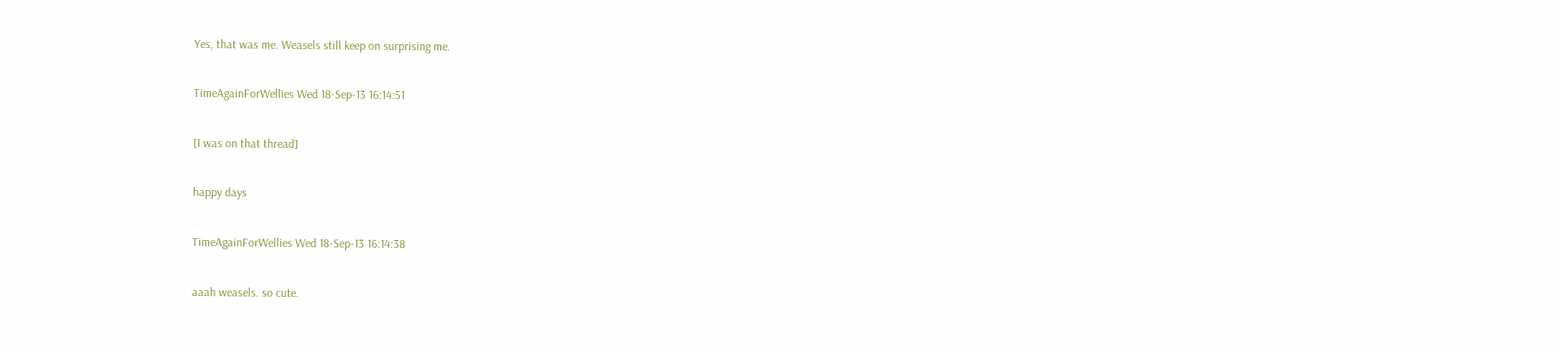Yes, that was me. Weasels still keep on surprising me.

TimeAgainForWellies Wed 18-Sep-13 16:14:51

[I was on that thread]

happy days

TimeAgainForWellies Wed 18-Sep-13 16:14:38

aaah weasels. so cute.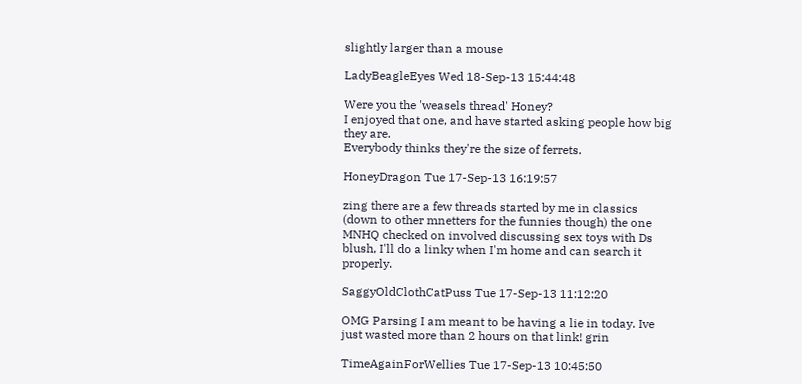slightly larger than a mouse

LadyBeagleEyes Wed 18-Sep-13 15:44:48

Were you the 'weasels thread' Honey?
I enjoyed that one, and have started asking people how big they are.
Everybody thinks they're the size of ferrets.

HoneyDragon Tue 17-Sep-13 16:19:57

zing there are a few threads started by me in classics (down to other mnetters for the funnies though) the one MNHQ checked on involved discussing sex toys with Ds blush, I'll do a linky when I'm home and can search it properly.

SaggyOldClothCatPuss Tue 17-Sep-13 11:12:20

OMG Parsing I am meant to be having a lie in today. Ive just wasted more than 2 hours on that link! grin

TimeAgainForWellies Tue 17-Sep-13 10:45:50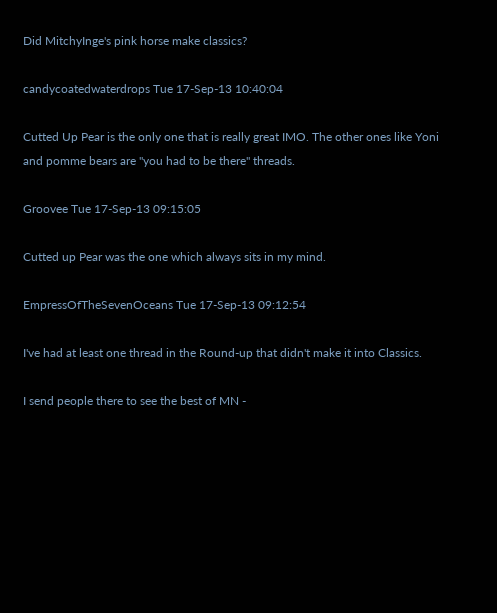Did MitchyInge's pink horse make classics?

candycoatedwaterdrops Tue 17-Sep-13 10:40:04

Cutted Up Pear is the only one that is really great IMO. The other ones like Yoni and pomme bears are "you had to be there" threads.

Groovee Tue 17-Sep-13 09:15:05

Cutted up Pear was the one which always sits in my mind.

EmpressOfTheSevenOceans Tue 17-Sep-13 09:12:54

I've had at least one thread in the Round-up that didn't make it into Classics.

I send people there to see the best of MN -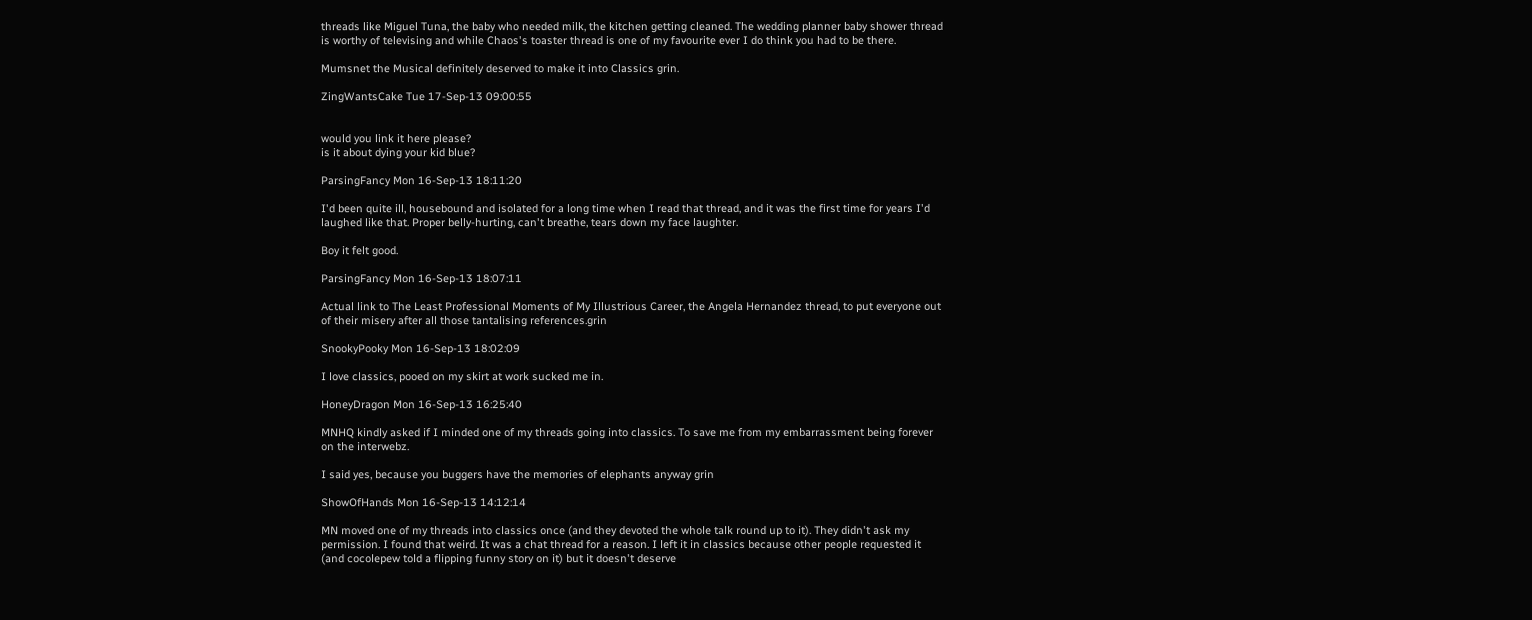threads like Miguel Tuna, the baby who needed milk, the kitchen getting cleaned. The wedding planner baby shower thread is worthy of televising and while Chaos's toaster thread is one of my favourite ever I do think you had to be there.

Mumsnet the Musical definitely deserved to make it into Classics grin.

ZingWantsCake Tue 17-Sep-13 09:00:55


would you link it here please?
is it about dying your kid blue?

ParsingFancy Mon 16-Sep-13 18:11:20

I'd been quite ill, housebound and isolated for a long time when I read that thread, and it was the first time for years I'd laughed like that. Proper belly-hurting, can't breathe, tears down my face laughter.

Boy it felt good.

ParsingFancy Mon 16-Sep-13 18:07:11

Actual link to The Least Professional Moments of My Illustrious Career, the Angela Hernandez thread, to put everyone out of their misery after all those tantalising references.grin

SnookyPooky Mon 16-Sep-13 18:02:09

I love classics, pooed on my skirt at work sucked me in.

HoneyDragon Mon 16-Sep-13 16:25:40

MNHQ kindly asked if I minded one of my threads going into classics. To save me from my embarrassment being forever on the interwebz.

I said yes, because you buggers have the memories of elephants anyway grin

ShowOfHands Mon 16-Sep-13 14:12:14

MN moved one of my threads into classics once (and they devoted the whole talk round up to it). They didn't ask my permission. I found that weird. It was a chat thread for a reason. I left it in classics because other people requested it (and cocolepew told a flipping funny story on it) but it doesn't deserve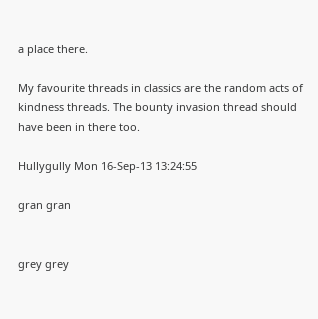a place there.

My favourite threads in classics are the random acts of kindness threads. The bounty invasion thread should have been in there too.

Hullygully Mon 16-Sep-13 13:24:55

gran gran


grey grey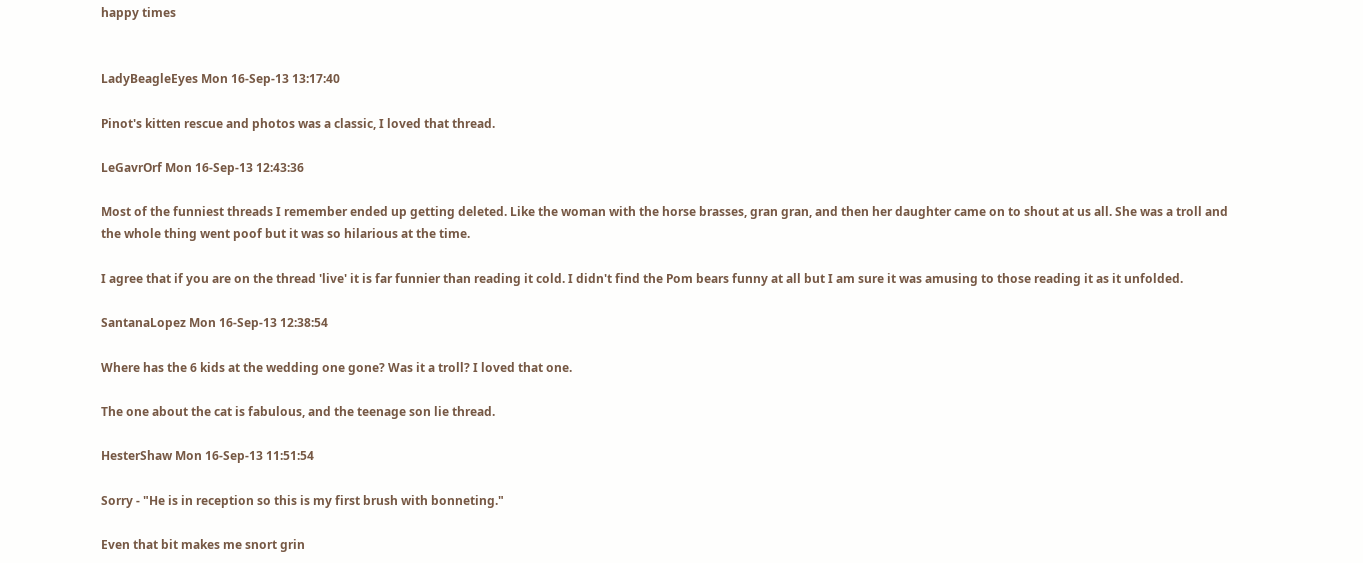happy times


LadyBeagleEyes Mon 16-Sep-13 13:17:40

Pinot's kitten rescue and photos was a classic, I loved that thread.

LeGavrOrf Mon 16-Sep-13 12:43:36

Most of the funniest threads I remember ended up getting deleted. Like the woman with the horse brasses, gran gran, and then her daughter came on to shout at us all. She was a troll and the whole thing went poof but it was so hilarious at the time.

I agree that if you are on the thread 'live' it is far funnier than reading it cold. I didn't find the Pom bears funny at all but I am sure it was amusing to those reading it as it unfolded.

SantanaLopez Mon 16-Sep-13 12:38:54

Where has the 6 kids at the wedding one gone? Was it a troll? I loved that one.

The one about the cat is fabulous, and the teenage son lie thread.

HesterShaw Mon 16-Sep-13 11:51:54

Sorry - "He is in reception so this is my first brush with bonneting."

Even that bit makes me snort grin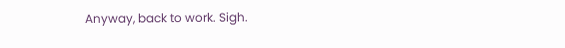Anyway, back to work. Sigh.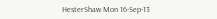HesterShaw Mon 16-Sep-13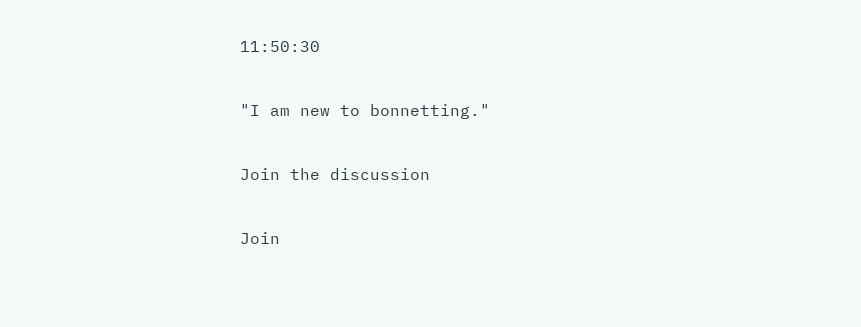11:50:30

"I am new to bonnetting."

Join the discussion

Join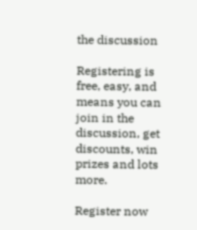the discussion

Registering is free, easy, and means you can join in the discussion, get discounts, win prizes and lots more.

Register now